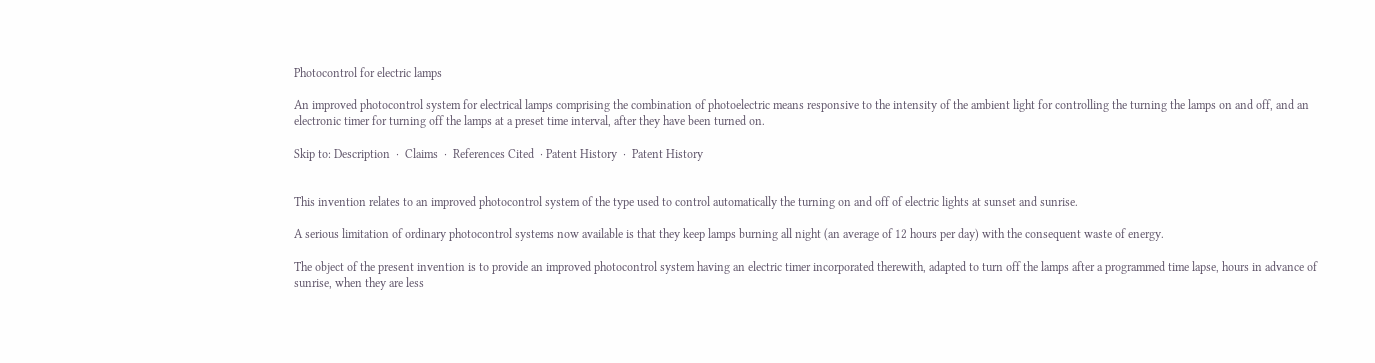Photocontrol for electric lamps

An improved photocontrol system for electrical lamps comprising the combination of photoelectric means responsive to the intensity of the ambient light for controlling the turning the lamps on and off, and an electronic timer for turning off the lamps at a preset time interval, after they have been turned on.

Skip to: Description  ·  Claims  ·  References Cited  · Patent History  ·  Patent History


This invention relates to an improved photocontrol system of the type used to control automatically the turning on and off of electric lights at sunset and sunrise.

A serious limitation of ordinary photocontrol systems now available is that they keep lamps burning all night (an average of 12 hours per day) with the consequent waste of energy.

The object of the present invention is to provide an improved photocontrol system having an electric timer incorporated therewith, adapted to turn off the lamps after a programmed time lapse, hours in advance of sunrise, when they are less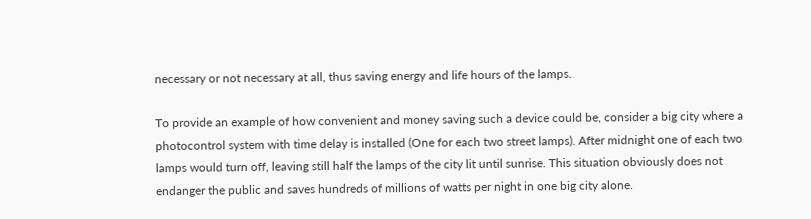necessary or not necessary at all, thus saving energy and life hours of the lamps.

To provide an example of how convenient and money saving such a device could be, consider a big city where a photocontrol system with time delay is installed (One for each two street lamps). After midnight one of each two lamps would turn off, leaving still half the lamps of the city lit until sunrise. This situation obviously does not endanger the public and saves hundreds of millions of watts per night in one big city alone.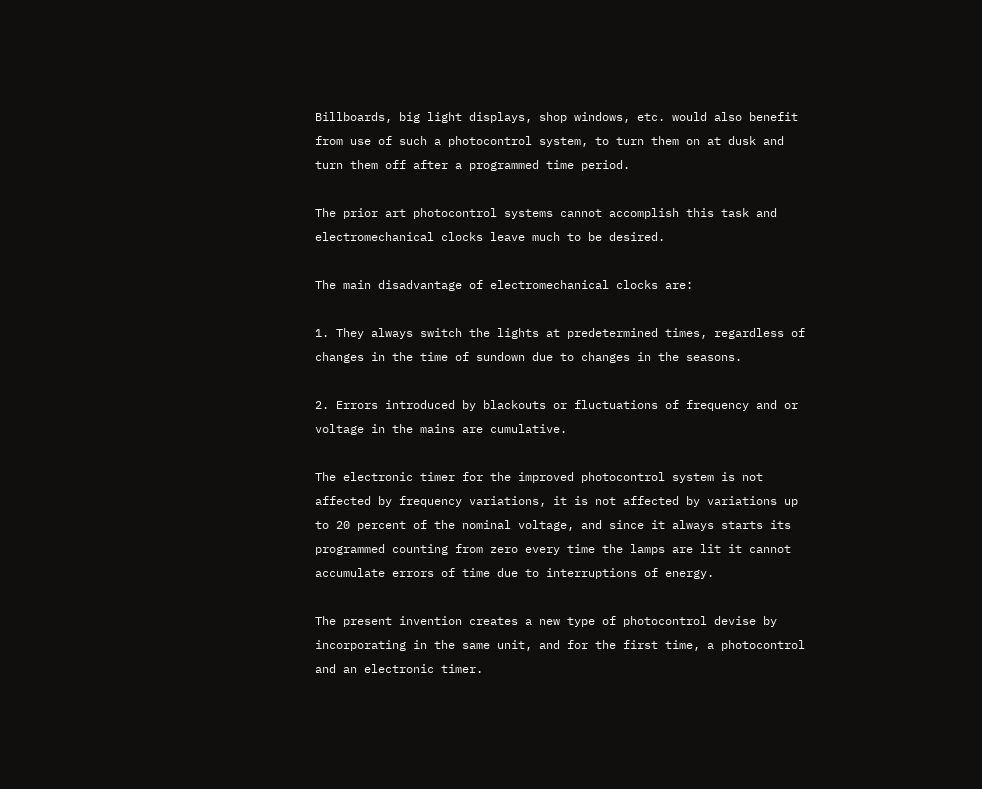Billboards, big light displays, shop windows, etc. would also benefit from use of such a photocontrol system, to turn them on at dusk and turn them off after a programmed time period.

The prior art photocontrol systems cannot accomplish this task and electromechanical clocks leave much to be desired.

The main disadvantage of electromechanical clocks are:

1. They always switch the lights at predetermined times, regardless of changes in the time of sundown due to changes in the seasons.

2. Errors introduced by blackouts or fluctuations of frequency and or voltage in the mains are cumulative.

The electronic timer for the improved photocontrol system is not affected by frequency variations, it is not affected by variations up to 20 percent of the nominal voltage, and since it always starts its programmed counting from zero every time the lamps are lit it cannot accumulate errors of time due to interruptions of energy.

The present invention creates a new type of photocontrol devise by incorporating in the same unit, and for the first time, a photocontrol and an electronic timer.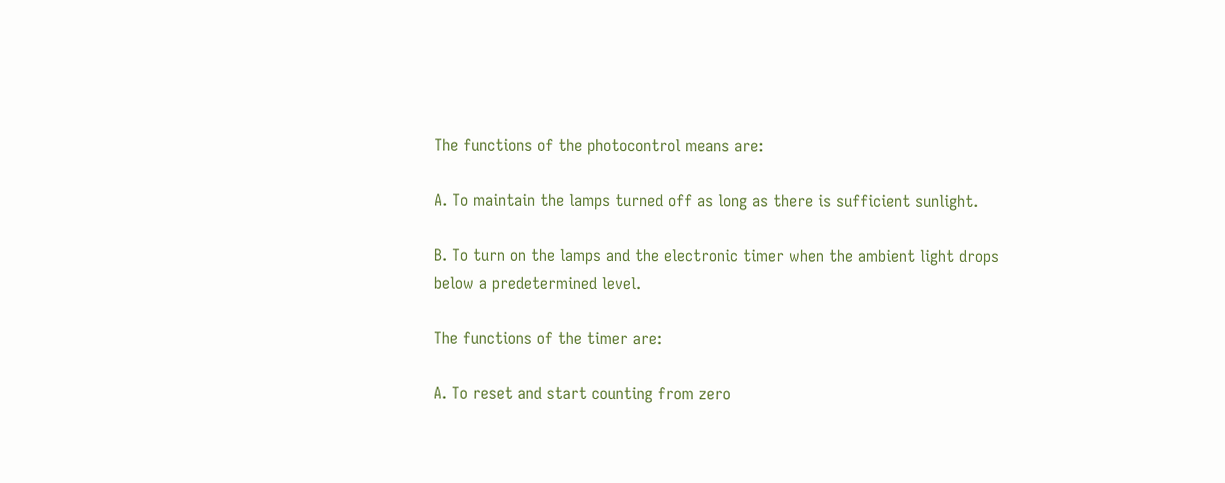The functions of the photocontrol means are:

A. To maintain the lamps turned off as long as there is sufficient sunlight.

B. To turn on the lamps and the electronic timer when the ambient light drops below a predetermined level.

The functions of the timer are:

A. To reset and start counting from zero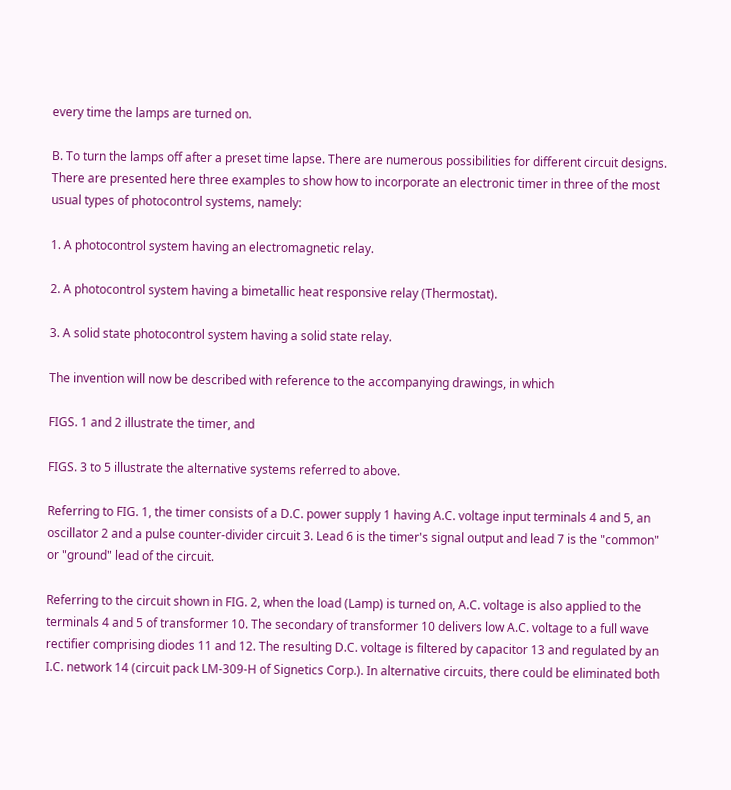every time the lamps are turned on.

B. To turn the lamps off after a preset time lapse. There are numerous possibilities for different circuit designs. There are presented here three examples to show how to incorporate an electronic timer in three of the most usual types of photocontrol systems, namely:

1. A photocontrol system having an electromagnetic relay.

2. A photocontrol system having a bimetallic heat responsive relay (Thermostat).

3. A solid state photocontrol system having a solid state relay.

The invention will now be described with reference to the accompanying drawings, in which

FIGS. 1 and 2 illustrate the timer, and

FIGS. 3 to 5 illustrate the alternative systems referred to above.

Referring to FIG. 1, the timer consists of a D.C. power supply 1 having A.C. voltage input terminals 4 and 5, an oscillator 2 and a pulse counter-divider circuit 3. Lead 6 is the timer's signal output and lead 7 is the "common" or "ground" lead of the circuit.

Referring to the circuit shown in FIG. 2, when the load (Lamp) is turned on, A.C. voltage is also applied to the terminals 4 and 5 of transformer 10. The secondary of transformer 10 delivers low A.C. voltage to a full wave rectifier comprising diodes 11 and 12. The resulting D.C. voltage is filtered by capacitor 13 and regulated by an I.C. network 14 (circuit pack LM-309-H of Signetics Corp.). In alternative circuits, there could be eliminated both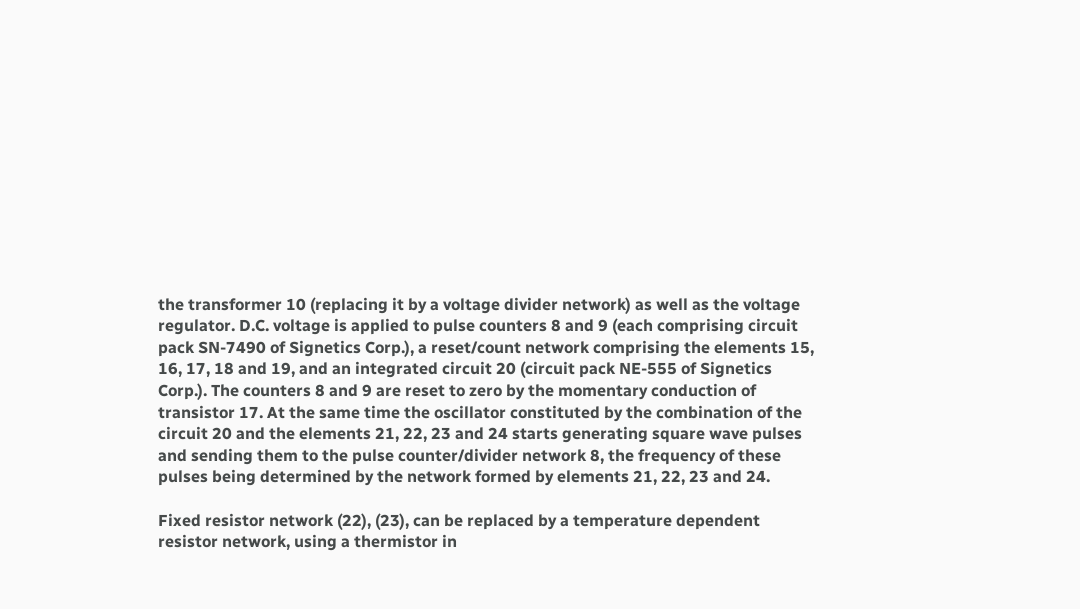the transformer 10 (replacing it by a voltage divider network) as well as the voltage regulator. D.C. voltage is applied to pulse counters 8 and 9 (each comprising circuit pack SN-7490 of Signetics Corp.), a reset/count network comprising the elements 15, 16, 17, 18 and 19, and an integrated circuit 20 (circuit pack NE-555 of Signetics Corp.). The counters 8 and 9 are reset to zero by the momentary conduction of transistor 17. At the same time the oscillator constituted by the combination of the circuit 20 and the elements 21, 22, 23 and 24 starts generating square wave pulses and sending them to the pulse counter/divider network 8, the frequency of these pulses being determined by the network formed by elements 21, 22, 23 and 24.

Fixed resistor network (22), (23), can be replaced by a temperature dependent resistor network, using a thermistor in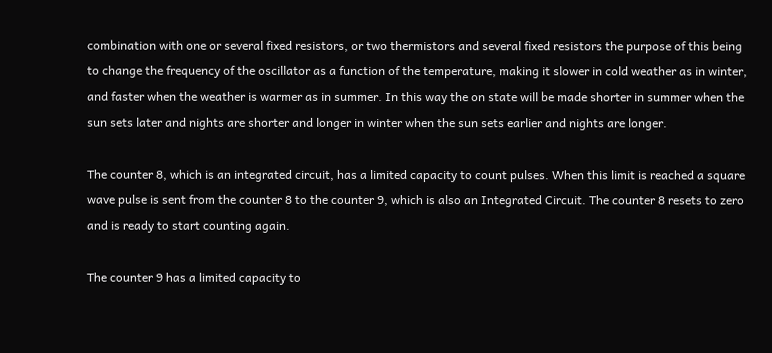combination with one or several fixed resistors, or two thermistors and several fixed resistors the purpose of this being to change the frequency of the oscillator as a function of the temperature, making it slower in cold weather as in winter, and faster when the weather is warmer as in summer. In this way the on state will be made shorter in summer when the sun sets later and nights are shorter and longer in winter when the sun sets earlier and nights are longer.

The counter 8, which is an integrated circuit, has a limited capacity to count pulses. When this limit is reached a square wave pulse is sent from the counter 8 to the counter 9, which is also an Integrated Circuit. The counter 8 resets to zero and is ready to start counting again.

The counter 9 has a limited capacity to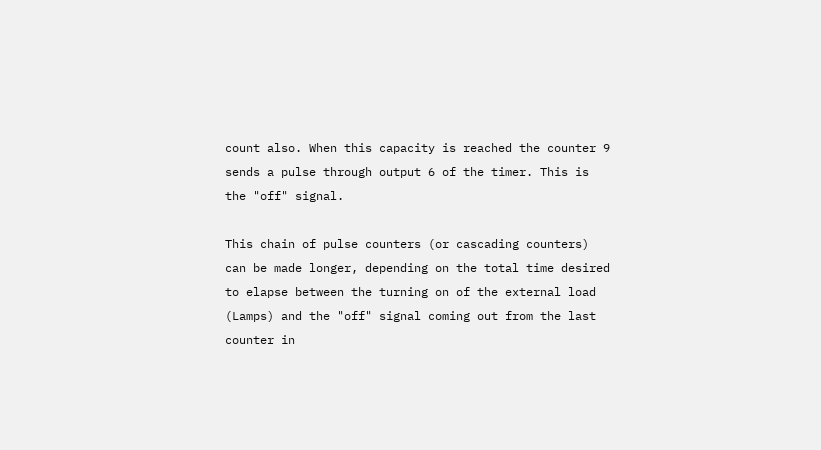count also. When this capacity is reached the counter 9 sends a pulse through output 6 of the timer. This is the "off" signal.

This chain of pulse counters (or cascading counters) can be made longer, depending on the total time desired to elapse between the turning on of the external load (Lamps) and the "off" signal coming out from the last counter in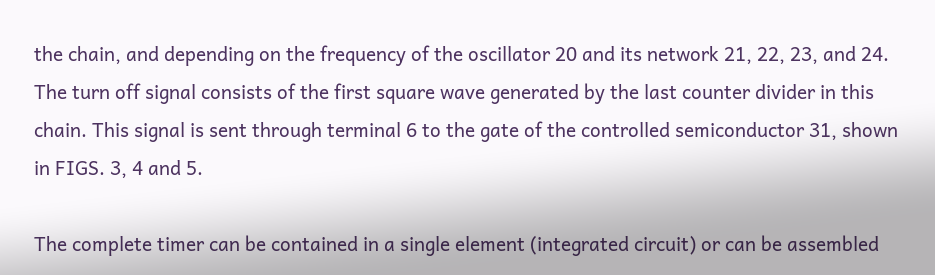the chain, and depending on the frequency of the oscillator 20 and its network 21, 22, 23, and 24. The turn off signal consists of the first square wave generated by the last counter divider in this chain. This signal is sent through terminal 6 to the gate of the controlled semiconductor 31, shown in FIGS. 3, 4 and 5.

The complete timer can be contained in a single element (integrated circuit) or can be assembled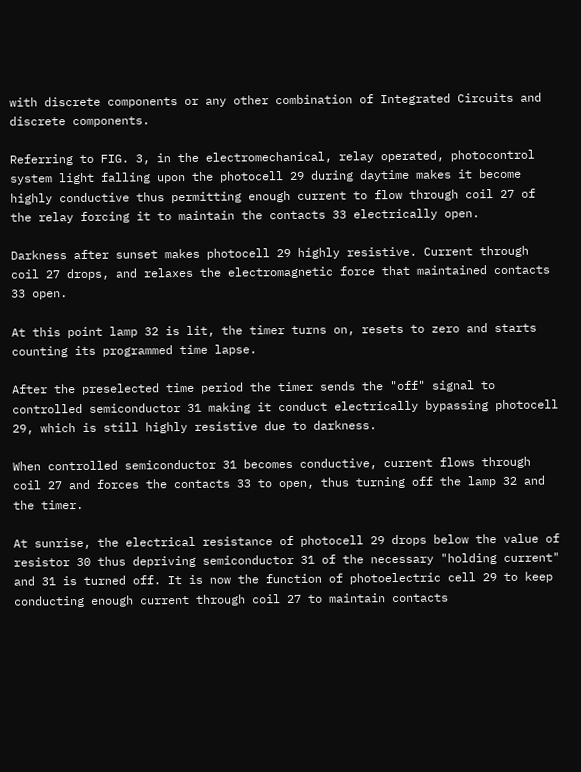with discrete components or any other combination of Integrated Circuits and discrete components.

Referring to FIG. 3, in the electromechanical, relay operated, photocontrol system light falling upon the photocell 29 during daytime makes it become highly conductive thus permitting enough current to flow through coil 27 of the relay forcing it to maintain the contacts 33 electrically open.

Darkness after sunset makes photocell 29 highly resistive. Current through coil 27 drops, and relaxes the electromagnetic force that maintained contacts 33 open.

At this point lamp 32 is lit, the timer turns on, resets to zero and starts counting its programmed time lapse.

After the preselected time period the timer sends the "off" signal to controlled semiconductor 31 making it conduct electrically bypassing photocell 29, which is still highly resistive due to darkness.

When controlled semiconductor 31 becomes conductive, current flows through coil 27 and forces the contacts 33 to open, thus turning off the lamp 32 and the timer.

At sunrise, the electrical resistance of photocell 29 drops below the value of resistor 30 thus depriving semiconductor 31 of the necessary "holding current" and 31 is turned off. It is now the function of photoelectric cell 29 to keep conducting enough current through coil 27 to maintain contacts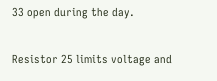33 open during the day.

Resistor 25 limits voltage and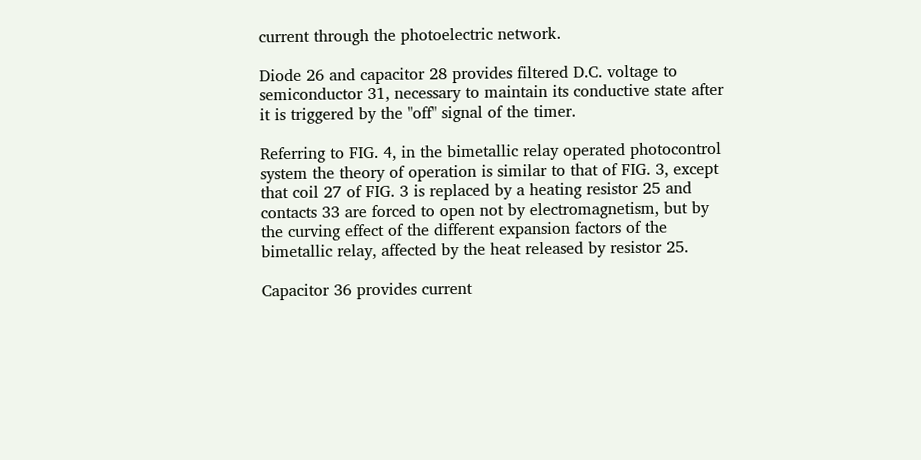current through the photoelectric network.

Diode 26 and capacitor 28 provides filtered D.C. voltage to semiconductor 31, necessary to maintain its conductive state after it is triggered by the "off" signal of the timer.

Referring to FIG. 4, in the bimetallic relay operated photocontrol system the theory of operation is similar to that of FIG. 3, except that coil 27 of FIG. 3 is replaced by a heating resistor 25 and contacts 33 are forced to open not by electromagnetism, but by the curving effect of the different expansion factors of the bimetallic relay, affected by the heat released by resistor 25.

Capacitor 36 provides current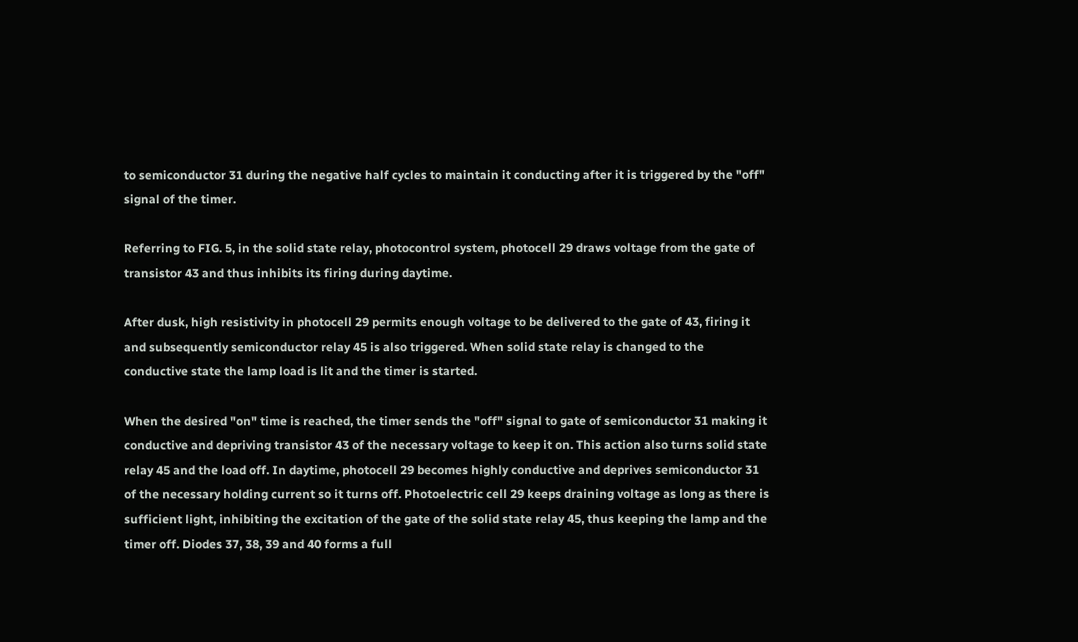to semiconductor 31 during the negative half cycles to maintain it conducting after it is triggered by the "off" signal of the timer.

Referring to FIG. 5, in the solid state relay, photocontrol system, photocell 29 draws voltage from the gate of transistor 43 and thus inhibits its firing during daytime.

After dusk, high resistivity in photocell 29 permits enough voltage to be delivered to the gate of 43, firing it and subsequently semiconductor relay 45 is also triggered. When solid state relay is changed to the conductive state the lamp load is lit and the timer is started.

When the desired "on" time is reached, the timer sends the "off" signal to gate of semiconductor 31 making it conductive and depriving transistor 43 of the necessary voltage to keep it on. This action also turns solid state relay 45 and the load off. In daytime, photocell 29 becomes highly conductive and deprives semiconductor 31 of the necessary holding current so it turns off. Photoelectric cell 29 keeps draining voltage as long as there is sufficient light, inhibiting the excitation of the gate of the solid state relay 45, thus keeping the lamp and the timer off. Diodes 37, 38, 39 and 40 forms a full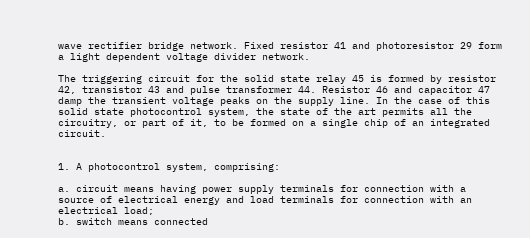wave rectifier bridge network. Fixed resistor 41 and photoresistor 29 form a light dependent voltage divider network.

The triggering circuit for the solid state relay 45 is formed by resistor 42, transistor 43 and pulse transformer 44. Resistor 46 and capacitor 47 damp the transient voltage peaks on the supply line. In the case of this solid state photocontrol system, the state of the art permits all the circuitry, or part of it, to be formed on a single chip of an integrated circuit.


1. A photocontrol system, comprising:

a. circuit means having power supply terminals for connection with a source of electrical energy and load terminals for connection with an electrical load;
b. switch means connected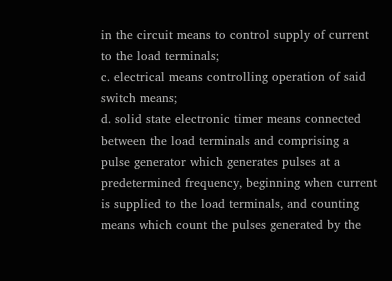in the circuit means to control supply of current to the load terminals;
c. electrical means controlling operation of said switch means;
d. solid state electronic timer means connected between the load terminals and comprising a pulse generator which generates pulses at a predetermined frequency, beginning when current is supplied to the load terminals, and counting means which count the pulses generated by the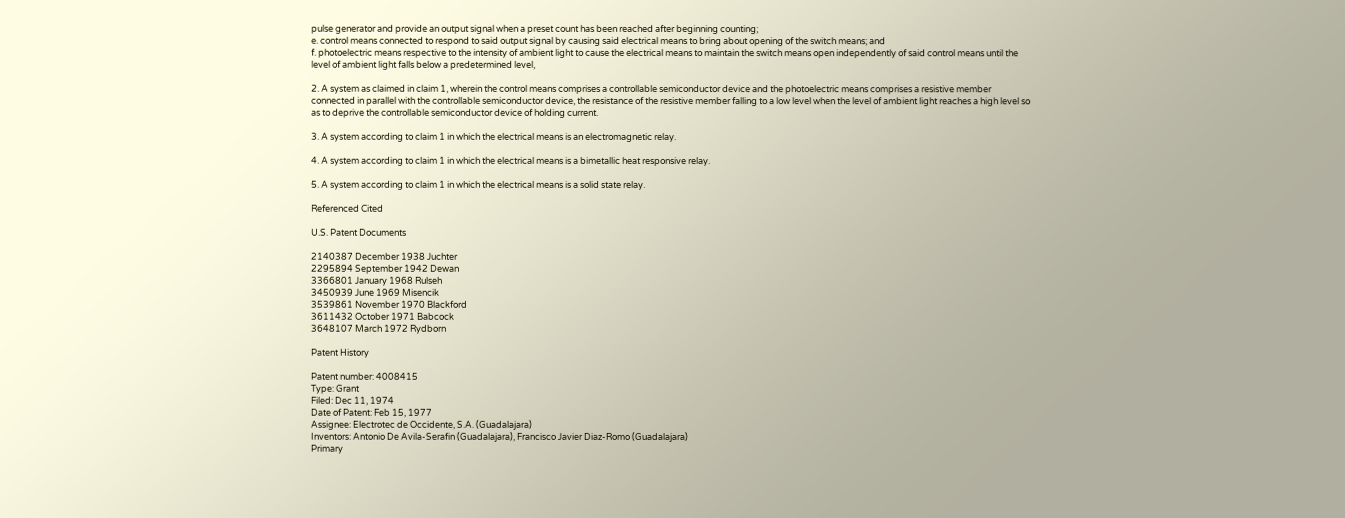pulse generator and provide an output signal when a preset count has been reached after beginning counting;
e. control means connected to respond to said output signal by causing said electrical means to bring about opening of the switch means; and
f. photoelectric means respective to the intensity of ambient light to cause the electrical means to maintain the switch means open independently of said control means until the level of ambient light falls below a predetermined level,

2. A system as claimed in claim 1, wherein the control means comprises a controllable semiconductor device and the photoelectric means comprises a resistive member connected in parallel with the controllable semiconductor device, the resistance of the resistive member falling to a low level when the level of ambient light reaches a high level so as to deprive the controllable semiconductor device of holding current.

3. A system according to claim 1 in which the electrical means is an electromagnetic relay.

4. A system according to claim 1 in which the electrical means is a bimetallic heat responsive relay.

5. A system according to claim 1 in which the electrical means is a solid state relay.

Referenced Cited

U.S. Patent Documents

2140387 December 1938 Juchter
2295894 September 1942 Dewan
3366801 January 1968 Rulseh
3450939 June 1969 Misencik
3539861 November 1970 Blackford
3611432 October 1971 Babcock
3648107 March 1972 Rydborn

Patent History

Patent number: 4008415
Type: Grant
Filed: Dec 11, 1974
Date of Patent: Feb 15, 1977
Assignee: Electrotec de Occidente, S.A. (Guadalajara)
Inventors: Antonio De Avila-Serafin (Guadalajara), Francisco Javier Diaz-Romo (Guadalajara)
Primary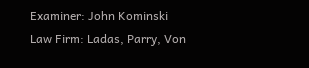Examiner: John Kominski
Law Firm: Ladas, Parry, Von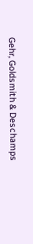Gehr, Goldsmith & Deschamps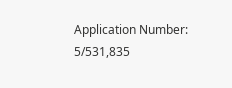Application Number: 5/531,835